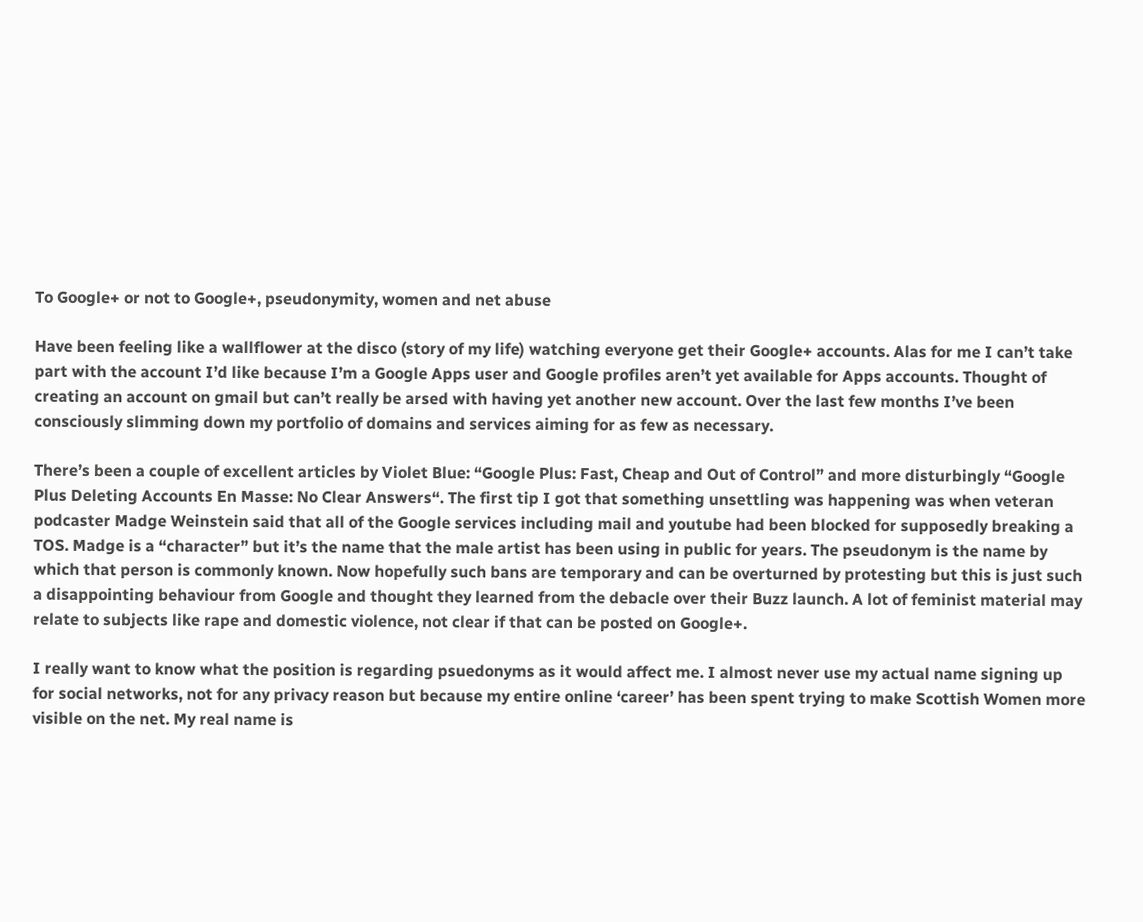To Google+ or not to Google+, pseudonymity, women and net abuse

Have been feeling like a wallflower at the disco (story of my life) watching everyone get their Google+ accounts. Alas for me I can’t take part with the account I’d like because I’m a Google Apps user and Google profiles aren’t yet available for Apps accounts. Thought of creating an account on gmail but can’t really be arsed with having yet another new account. Over the last few months I’ve been consciously slimming down my portfolio of domains and services aiming for as few as necessary.

There’s been a couple of excellent articles by Violet Blue: “Google Plus: Fast, Cheap and Out of Control” and more disturbingly “Google Plus Deleting Accounts En Masse: No Clear Answers“. The first tip I got that something unsettling was happening was when veteran podcaster Madge Weinstein said that all of the Google services including mail and youtube had been blocked for supposedly breaking a TOS. Madge is a “character” but it’s the name that the male artist has been using in public for years. The pseudonym is the name by which that person is commonly known. Now hopefully such bans are temporary and can be overturned by protesting but this is just such a disappointing behaviour from Google and thought they learned from the debacle over their Buzz launch. A lot of feminist material may relate to subjects like rape and domestic violence, not clear if that can be posted on Google+.

I really want to know what the position is regarding psuedonyms as it would affect me. I almost never use my actual name signing up for social networks, not for any privacy reason but because my entire online ‘career’ has been spent trying to make Scottish Women more visible on the net. My real name is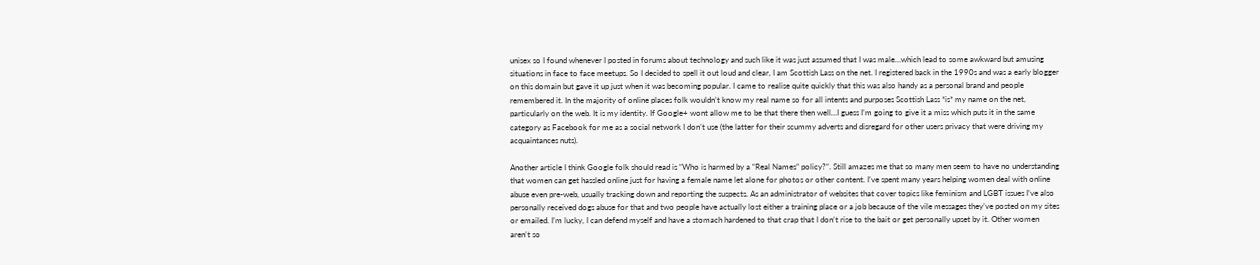unisex so I found whenever I posted in forums about technology and such like it was just assumed that I was male…which lead to some awkward but amusing situations in face to face meetups. So I decided to spell it out loud and clear, I am Scottish Lass on the net. I registered back in the 1990s and was a early blogger on this domain but gave it up just when it was becoming popular. I came to realise quite quickly that this was also handy as a personal brand and people remembered it. In the majority of online places folk wouldn’t know my real name so for all intents and purposes Scottish Lass *is* my name on the net, particularly on the web. It is my identity. If Google+ wont allow me to be that there then well…I guess I’m going to give it a miss which puts it in the same category as Facebook for me as a social network I don’t use (the latter for their scummy adverts and disregard for other users privacy that were driving my acquaintances nuts).

Another article I think Google folk should read is “Who is harmed by a “Real Names” policy?“. Still amazes me that so many men seem to have no understanding that women can get hassled online just for having a female name let alone for photos or other content. I’ve spent many years helping women deal with online abuse even pre-web, usually tracking down and reporting the suspects. As an administrator of websites that cover topics like feminism and LGBT issues I’ve also personally received dogs abuse for that and two people have actually lost either a training place or a job because of the vile messages they’ve posted on my sites or emailed. I’m lucky, I can defend myself and have a stomach hardened to that crap that I don’t rise to the bait or get personally upset by it. Other women aren’t so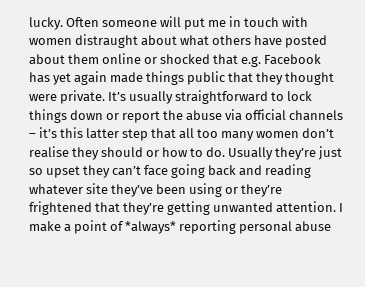lucky. Often someone will put me in touch with women distraught about what others have posted about them online or shocked that e.g. Facebook has yet again made things public that they thought were private. It’s usually straightforward to lock things down or report the abuse via official channels – it’s this latter step that all too many women don’t realise they should or how to do. Usually they’re just so upset they can’t face going back and reading whatever site they’ve been using or they’re frightened that they’re getting unwanted attention. I make a point of *always* reporting personal abuse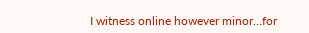I witness online however minor…for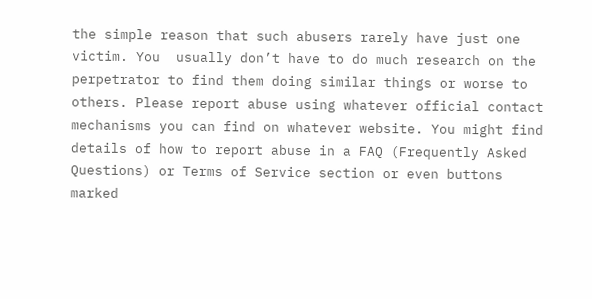the simple reason that such abusers rarely have just one victim. You  usually don’t have to do much research on the perpetrator to find them doing similar things or worse to others. Please report abuse using whatever official contact mechanisms you can find on whatever website. You might find details of how to report abuse in a FAQ (Frequently Asked Questions) or Terms of Service section or even buttons marked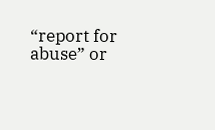“report for abuse” or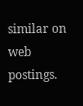similar on web postings.